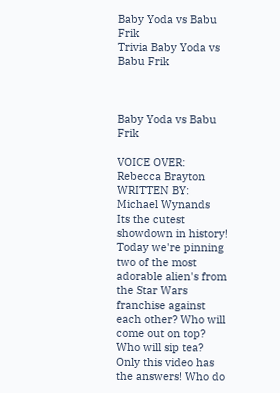Baby Yoda vs Babu Frik
Trivia Baby Yoda vs Babu Frik



Baby Yoda vs Babu Frik

VOICE OVER: Rebecca Brayton WRITTEN BY: Michael Wynands
Its the cutest showdown in history! Today we're pinning two of the most adorable alien's from the Star Wars franchise against each other? Who will come out on top? Who will sip tea? Only this video has the answers! Who do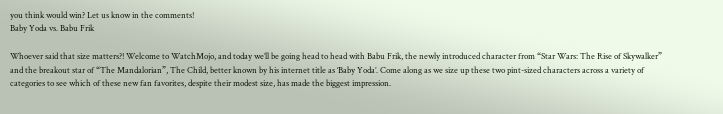you think would win? Let us know in the comments!
Baby Yoda vs. Babu Frik

Whoever said that size matters?! Welcome to WatchMojo, and today we’ll be going head to head with Babu Frik, the newly introduced character from “Star Wars: The Rise of Skywalker” and the breakout star of “The Mandalorian”, The Child, better known by his internet title as ‘Baby Yoda’. Come along as we size up these two pint-sized characters across a variety of categories to see which of these new fan favorites, despite their modest size, has made the biggest impression.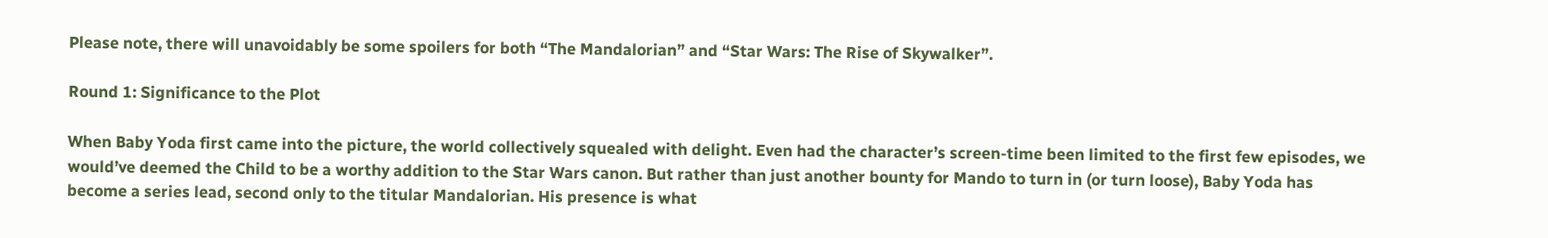Please note, there will unavoidably be some spoilers for both “The Mandalorian” and “Star Wars: The Rise of Skywalker”.

Round 1: Significance to the Plot

When Baby Yoda first came into the picture, the world collectively squealed with delight. Even had the character’s screen-time been limited to the first few episodes, we would’ve deemed the Child to be a worthy addition to the Star Wars canon. But rather than just another bounty for Mando to turn in (or turn loose), Baby Yoda has become a series lead, second only to the titular Mandalorian. His presence is what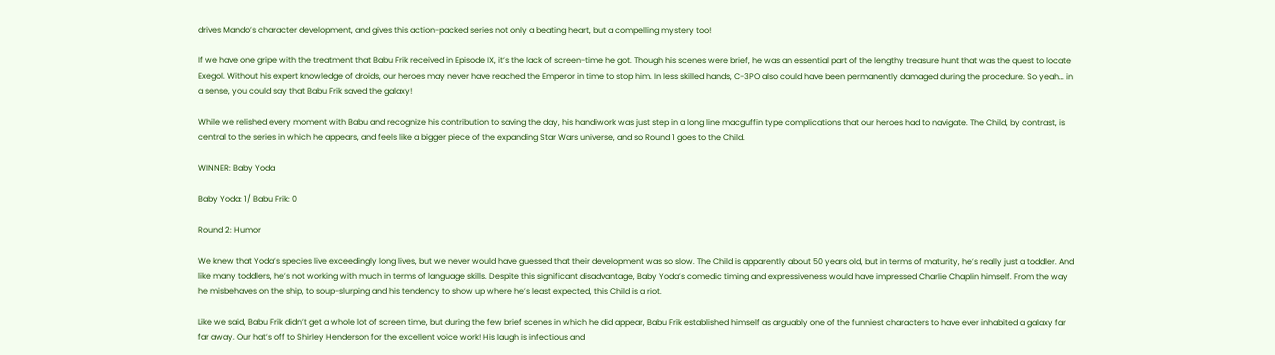drives Mando’s character development, and gives this action-packed series not only a beating heart, but a compelling mystery too!

If we have one gripe with the treatment that Babu Frik received in Episode IX, it’s the lack of screen-time he got. Though his scenes were brief, he was an essential part of the lengthy treasure hunt that was the quest to locate Exegol. Without his expert knowledge of droids, our heroes may never have reached the Emperor in time to stop him. In less skilled hands, C-3PO also could have been permanently damaged during the procedure. So yeah… in a sense, you could say that Babu Frik saved the galaxy!

While we relished every moment with Babu and recognize his contribution to saving the day, his handiwork was just step in a long line macguffin type complications that our heroes had to navigate. The Child, by contrast, is central to the series in which he appears, and feels like a bigger piece of the expanding Star Wars universe, and so Round 1 goes to the Child.

WINNER: Baby Yoda

Baby Yoda: 1/ Babu Frik: 0

Round 2: Humor

We knew that Yoda’s species live exceedingly long lives, but we never would have guessed that their development was so slow. The Child is apparently about 50 years old, but in terms of maturity, he’s really just a toddler. And like many toddlers, he’s not working with much in terms of language skills. Despite this significant disadvantage, Baby Yoda’s comedic timing and expressiveness would have impressed Charlie Chaplin himself. From the way he misbehaves on the ship, to soup-slurping and his tendency to show up where he’s least expected, this Child is a riot.

Like we said, Babu Frik didn’t get a whole lot of screen time, but during the few brief scenes in which he did appear, Babu Frik established himself as arguably one of the funniest characters to have ever inhabited a galaxy far far away. Our hat’s off to Shirley Henderson for the excellent voice work! His laugh is infectious and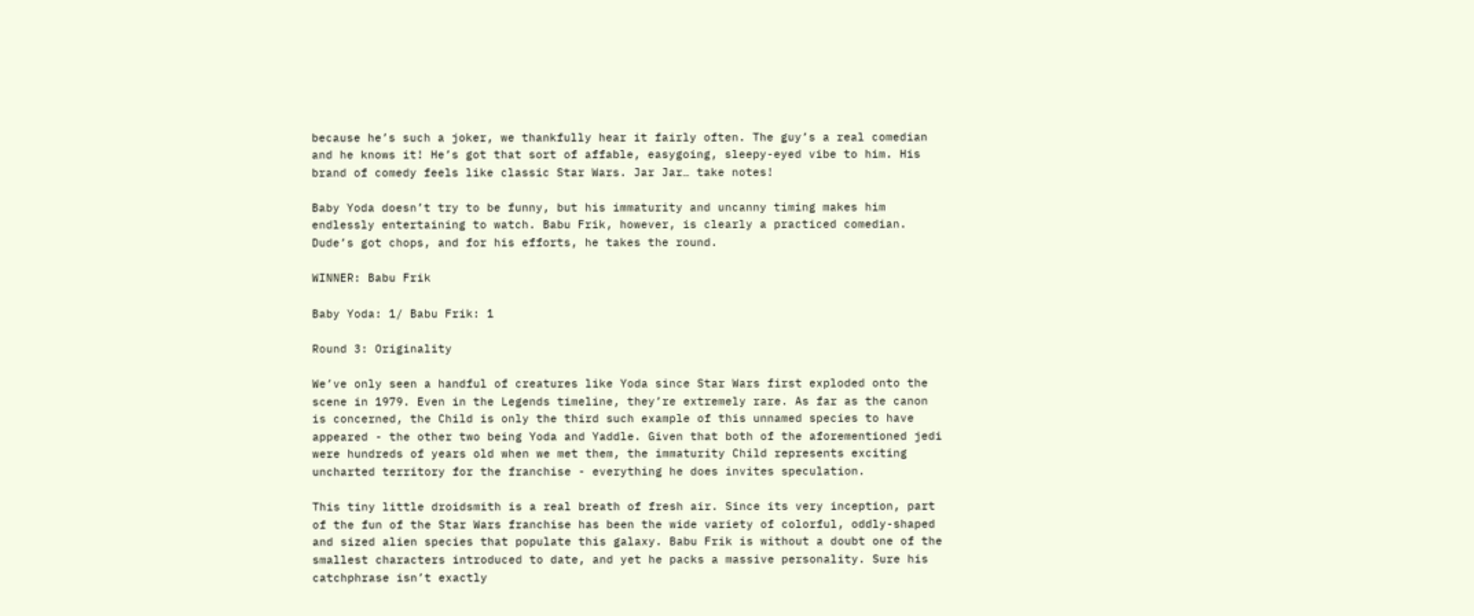because he’s such a joker, we thankfully hear it fairly often. The guy’s a real comedian and he knows it! He’s got that sort of affable, easygoing, sleepy-eyed vibe to him. His brand of comedy feels like classic Star Wars. Jar Jar… take notes!

Baby Yoda doesn’t try to be funny, but his immaturity and uncanny timing makes him endlessly entertaining to watch. Babu Frik, however, is clearly a practiced comedian. Dude’s got chops, and for his efforts, he takes the round.

WINNER: Babu Frik

Baby Yoda: 1/ Babu Frik: 1

Round 3: Originality

We’ve only seen a handful of creatures like Yoda since Star Wars first exploded onto the scene in 1979. Even in the Legends timeline, they’re extremely rare. As far as the canon is concerned, the Child is only the third such example of this unnamed species to have appeared - the other two being Yoda and Yaddle. Given that both of the aforementioned jedi were hundreds of years old when we met them, the immaturity Child represents exciting uncharted territory for the franchise - everything he does invites speculation.

This tiny little droidsmith is a real breath of fresh air. Since its very inception, part of the fun of the Star Wars franchise has been the wide variety of colorful, oddly-shaped and sized alien species that populate this galaxy. Babu Frik is without a doubt one of the smallest characters introduced to date, and yet he packs a massive personality. Sure his catchphrase isn’t exactly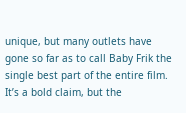unique, but many outlets have gone so far as to call Baby Frik the single best part of the entire film. It’s a bold claim, but the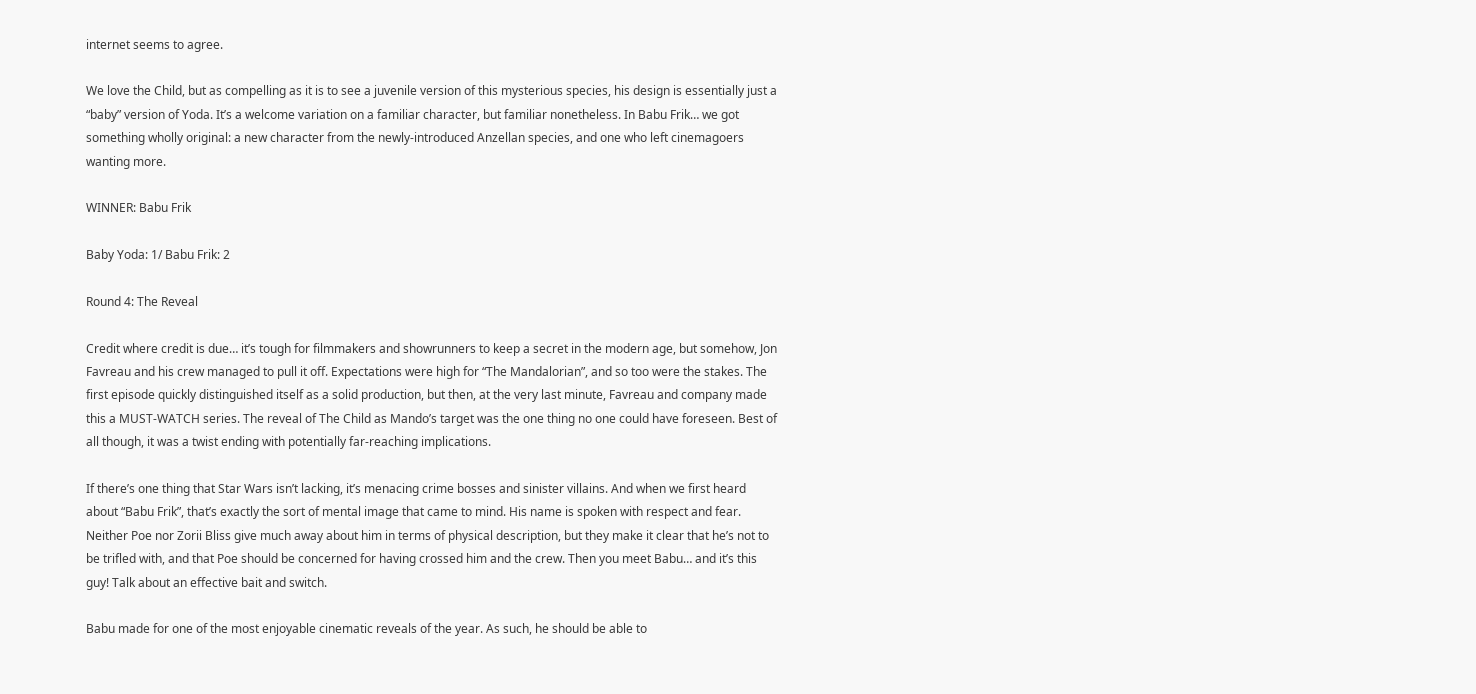internet seems to agree.

We love the Child, but as compelling as it is to see a juvenile version of this mysterious species, his design is essentially just a “baby” version of Yoda. It’s a welcome variation on a familiar character, but familiar nonetheless. In Babu Frik… we got something wholly original: a new character from the newly-introduced Anzellan species, and one who left cinemagoers wanting more.

WINNER: Babu Frik

Baby Yoda: 1/ Babu Frik: 2

Round 4: The Reveal

Credit where credit is due… it’s tough for filmmakers and showrunners to keep a secret in the modern age, but somehow, Jon Favreau and his crew managed to pull it off. Expectations were high for “The Mandalorian”, and so too were the stakes. The first episode quickly distinguished itself as a solid production, but then, at the very last minute, Favreau and company made this a MUST-WATCH series. The reveal of The Child as Mando’s target was the one thing no one could have foreseen. Best of all though, it was a twist ending with potentially far-reaching implications.

If there’s one thing that Star Wars isn’t lacking, it’s menacing crime bosses and sinister villains. And when we first heard about “Babu Frik”, that’s exactly the sort of mental image that came to mind. His name is spoken with respect and fear. Neither Poe nor Zorii Bliss give much away about him in terms of physical description, but they make it clear that he’s not to be trifled with, and that Poe should be concerned for having crossed him and the crew. Then you meet Babu… and it’s this guy! Talk about an effective bait and switch.

Babu made for one of the most enjoyable cinematic reveals of the year. As such, he should be able to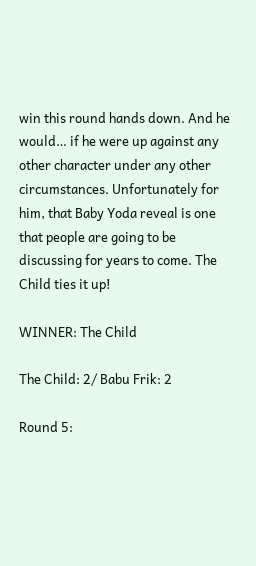win this round hands down. And he would… if he were up against any other character under any other circumstances. Unfortunately for him, that Baby Yoda reveal is one that people are going to be discussing for years to come. The Child ties it up!

WINNER: The Child

The Child: 2/ Babu Frik: 2

Round 5: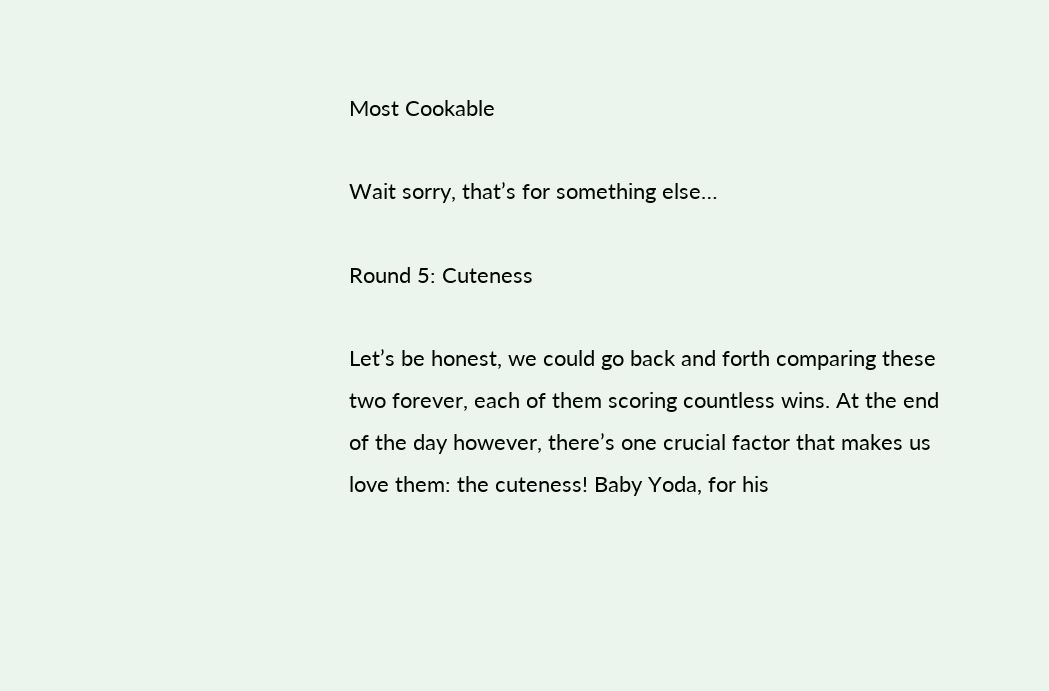Most Cookable

Wait sorry, that’s for something else…

Round 5: Cuteness

Let’s be honest, we could go back and forth comparing these two forever, each of them scoring countless wins. At the end of the day however, there’s one crucial factor that makes us love them: the cuteness! Baby Yoda, for his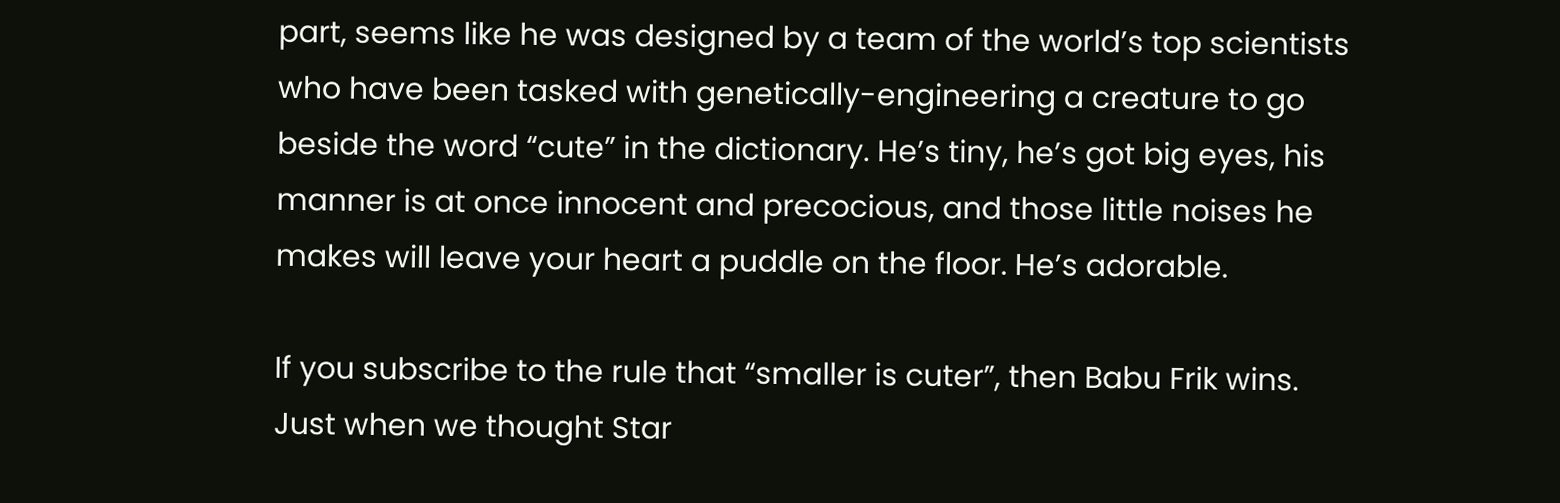part, seems like he was designed by a team of the world’s top scientists who have been tasked with genetically-engineering a creature to go beside the word “cute” in the dictionary. He’s tiny, he’s got big eyes, his manner is at once innocent and precocious, and those little noises he makes will leave your heart a puddle on the floor. He’s adorable.

If you subscribe to the rule that “smaller is cuter”, then Babu Frik wins. Just when we thought Star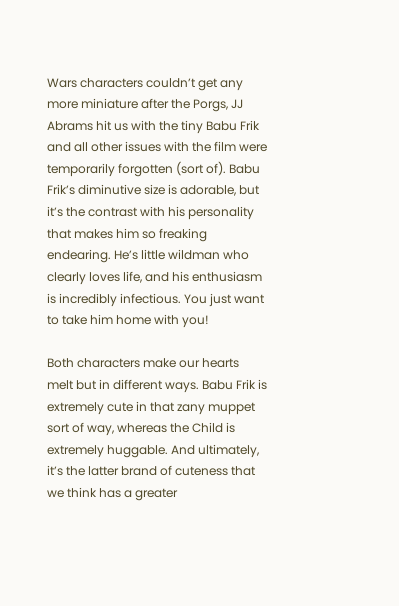Wars characters couldn’t get any more miniature after the Porgs, JJ Abrams hit us with the tiny Babu Frik and all other issues with the film were temporarily forgotten (sort of). Babu Frik’s diminutive size is adorable, but it’s the contrast with his personality that makes him so freaking endearing. He’s little wildman who clearly loves life, and his enthusiasm is incredibly infectious. You just want to take him home with you!

Both characters make our hearts melt but in different ways. Babu Frik is extremely cute in that zany muppet sort of way, whereas the Child is extremely huggable. And ultimately, it’s the latter brand of cuteness that we think has a greater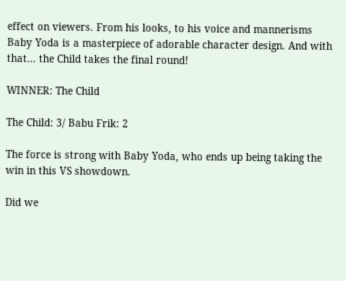effect on viewers. From his looks, to his voice and mannerisms Baby Yoda is a masterpiece of adorable character design. And with that... the Child takes the final round!

WINNER: The Child

The Child: 3/ Babu Frik: 2

The force is strong with Baby Yoda, who ends up being taking the win in this VS showdown.

Did we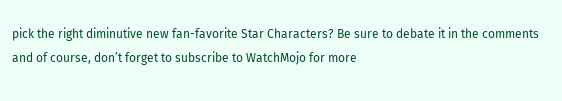pick the right diminutive new fan-favorite Star Characters? Be sure to debate it in the comments and of course, don’t forget to subscribe to WatchMojo for more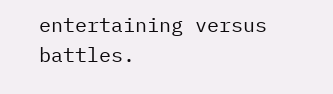entertaining versus battles.